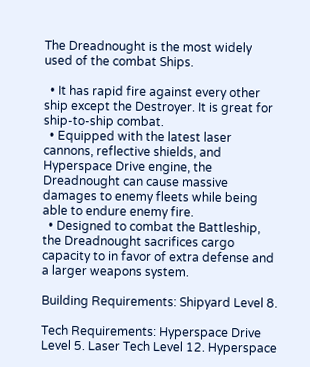The Dreadnought is the most widely used of the combat Ships.

  • It has rapid fire against every other ship except the Destroyer. It is great for ship-to-ship combat.
  • Equipped with the latest laser cannons, reflective shields, and Hyperspace Drive engine, the Dreadnought can cause massive damages to enemy fleets while being able to endure enemy fire.
  • Designed to combat the Battleship, the Dreadnought sacrifices cargo capacity to in favor of extra defense and a larger weapons system.

Building Requirements: Shipyard Level 8.

Tech Requirements: Hyperspace Drive Level 5. Laser Tech Level 12. Hyperspace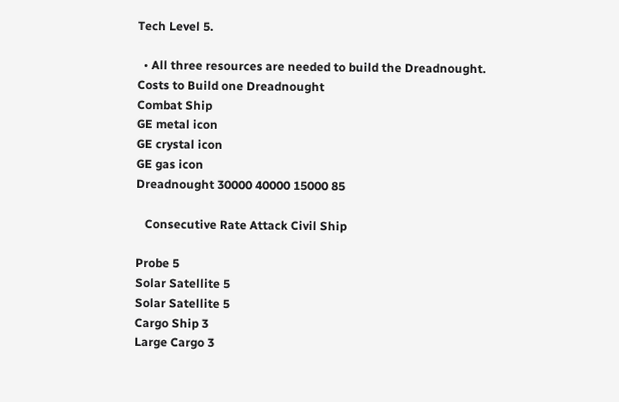Tech Level 5.

  • All three resources are needed to build the Dreadnought.
Costs to Build one Dreadnought
Combat Ship
GE metal icon
GE crystal icon
GE gas icon
Dreadnought 30000 40000 15000 85

   Consecutive Rate Attack Civil Ship

Probe 5
Solar Satellite 5
Solar Satellite 5
Cargo Ship 3
Large Cargo 3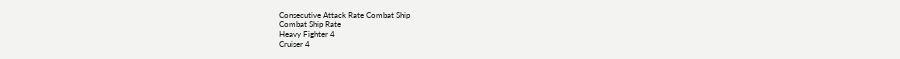Consecutive Attack Rate Combat Ship
Combat Ship Rate
Heavy Fighter 4
Cruiser 4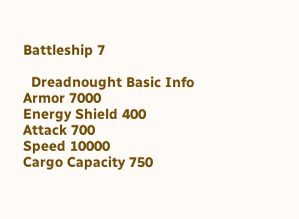Battleship 7

  Dreadnought Basic Info
Armor 7000
Energy Shield 400
Attack 700
Speed 10000
Cargo Capacity 750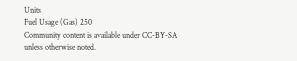Units
Fuel Usage (Gas) 250
Community content is available under CC-BY-SA unless otherwise noted.